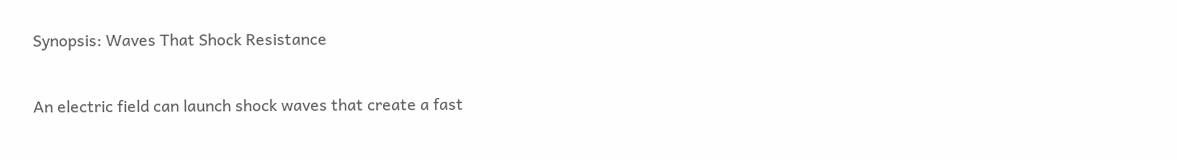Synopsis: Waves That Shock Resistance

An electric field can launch shock waves that create a fast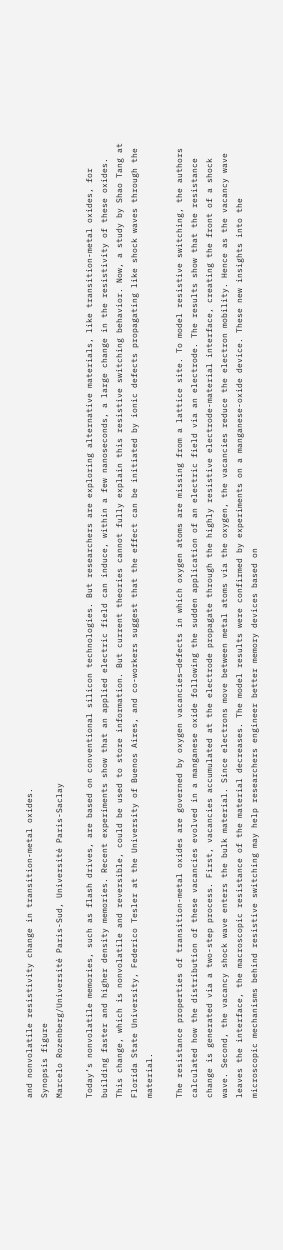and nonvolatile resistivity change in transition-metal oxides.
Synopsis figure
Marcelo Rozenberg/Université Paris-Sud, Université Paris-Saclay

Today’s nonvolatile memories, such as flash drives, are based on conventional silicon technologies. But researchers are exploring alternative materials, like transition-metal oxides, for building faster and higher density memories. Recent experiments show that an applied electric field can induce, within a few nanoseconds, a large change in the resistivity of these oxides. This change, which is nonvolatile and reversible, could be used to store information. But current theories cannot fully explain this resistive switching behavior. Now, a study by Shao Tang at Florida State University, Federico Tesler at the University of Buenos Aires, and co-workers suggest that the effect can be initiated by ionic defects propagating like shock waves through the material.

The resistance properties of transition-metal oxides are governed by oxygen vacancies—defects in which oxygen atoms are missing from a lattice site. To model resistive switching, the authors calculated how the distribution of these vacancies evolved in a manganese oxide following the sudden application of an electric field via an electrode. The results show that the resistance change is generated via a two-step process. First, vacancies accumulated at the electrode propagate through the highly resistive electrode-material interface, creating the front of a shock wave. Second, the vacancy shock wave enters the bulk material. Since electrons move between metal atoms via the oxygen, the vacancies reduce the electron mobility. Hence as the vacancy wave leaves the interface, the macroscopic resistance of the material decreases. The model results were confirmed by experiments on a manganese-oxide device. These new insights into the microscopic mechanisms behind resistive switching may help researchers engineer better memory devices based on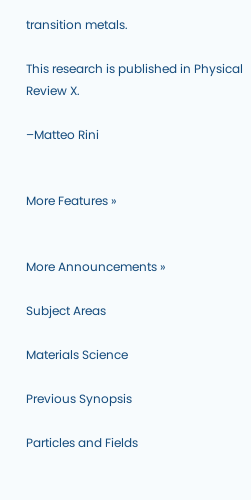transition metals.

This research is published in Physical Review X.

–Matteo Rini


More Features »


More Announcements »

Subject Areas

Materials Science

Previous Synopsis

Particles and Fields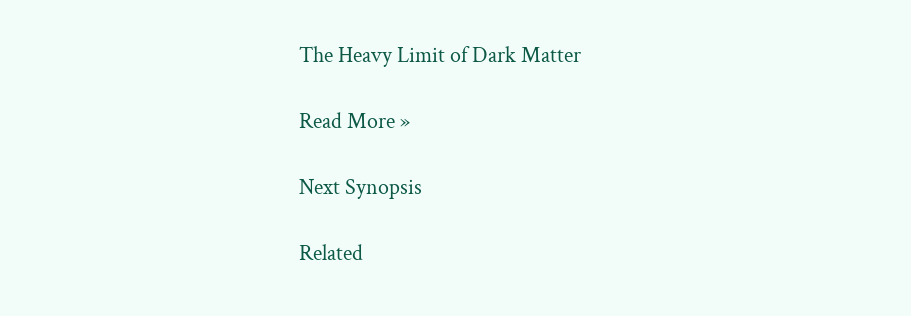The Heavy Limit of Dark Matter

Read More »

Next Synopsis

Related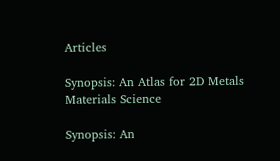Articles

Synopsis: An Atlas for 2D Metals
Materials Science

Synopsis: An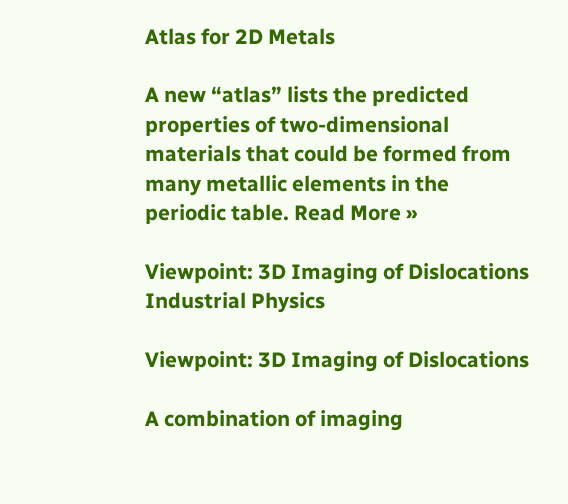Atlas for 2D Metals

A new “atlas” lists the predicted properties of two-dimensional materials that could be formed from many metallic elements in the periodic table. Read More »

Viewpoint: 3D Imaging of Dislocations
Industrial Physics

Viewpoint: 3D Imaging of Dislocations

A combination of imaging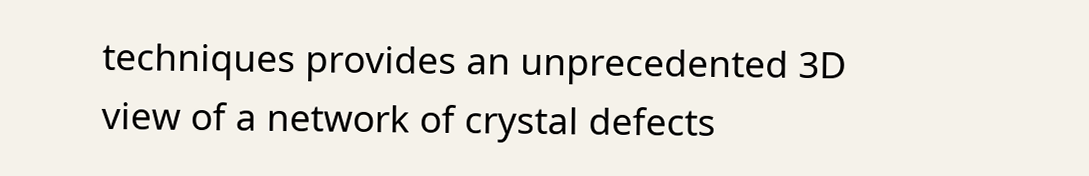techniques provides an unprecedented 3D view of a network of crystal defects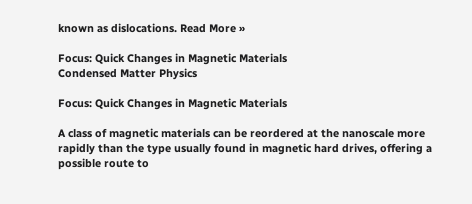known as dislocations. Read More »

Focus: Quick Changes in Magnetic Materials
Condensed Matter Physics

Focus: Quick Changes in Magnetic Materials

A class of magnetic materials can be reordered at the nanoscale more rapidly than the type usually found in magnetic hard drives, offering a possible route to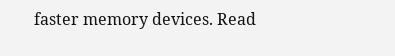faster memory devices. Read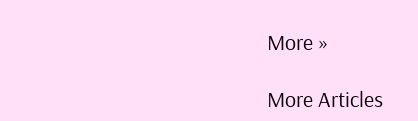More »

More Articles